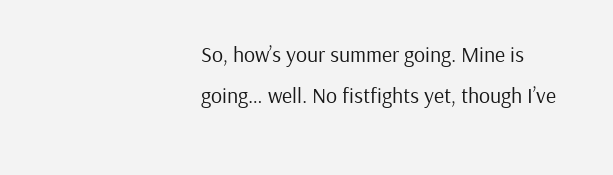So, how’s your summer going. Mine is going… well. No fistfights yet, though I’ve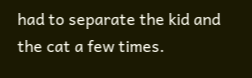had to separate the kid and the cat a few times.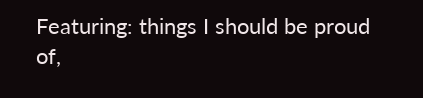Featuring: things I should be proud of,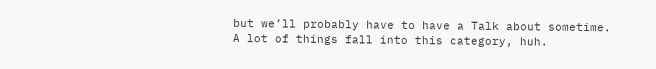but we’ll probably have to have a Talk about sometime. A lot of things fall into this category, huh.